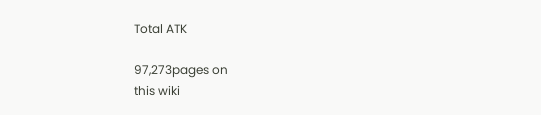Total ATK

97,273pages on
this wiki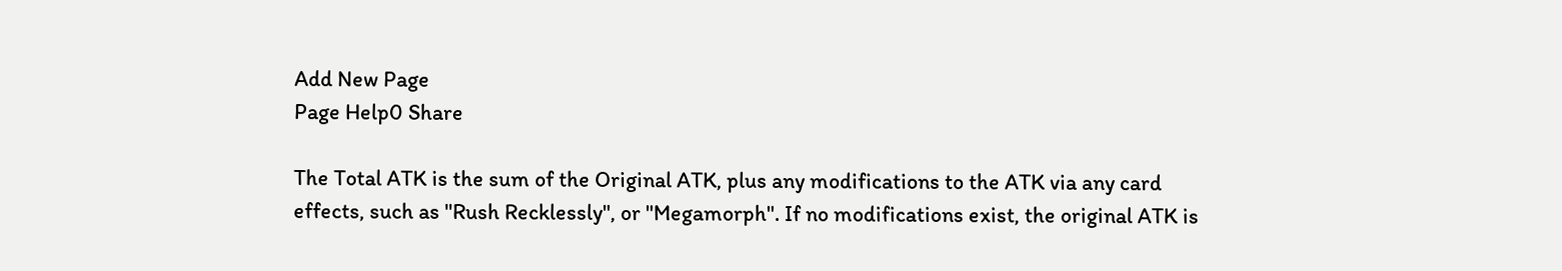Add New Page
Page Help0 Share

The Total ATK is the sum of the Original ATK, plus any modifications to the ATK via any card effects, such as "Rush Recklessly", or "Megamorph". If no modifications exist, the original ATK is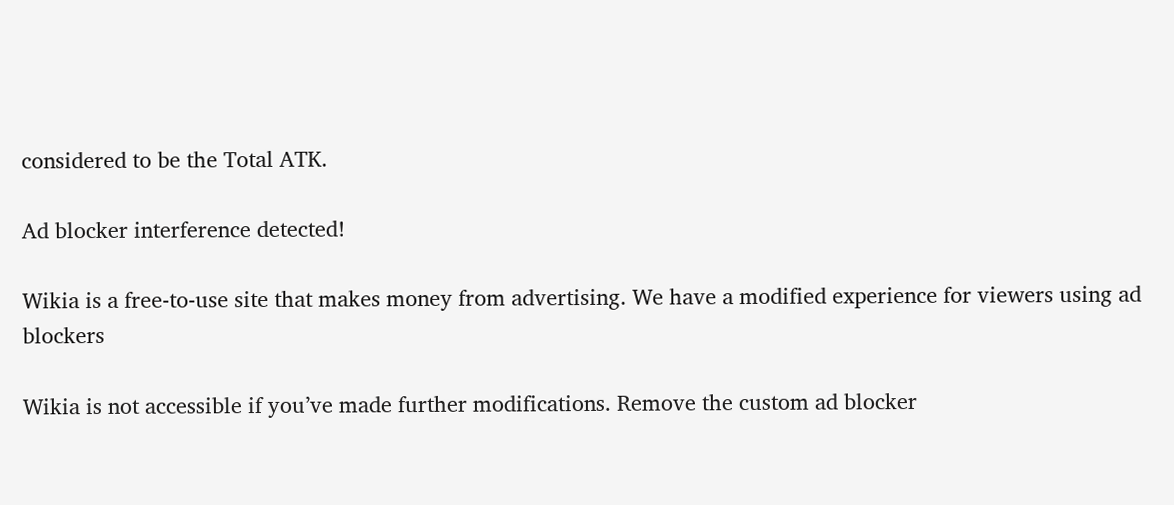considered to be the Total ATK.

Ad blocker interference detected!

Wikia is a free-to-use site that makes money from advertising. We have a modified experience for viewers using ad blockers

Wikia is not accessible if you’ve made further modifications. Remove the custom ad blocker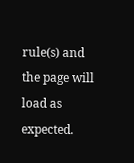rule(s) and the page will load as expected.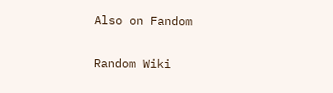Also on Fandom

Random Wiki